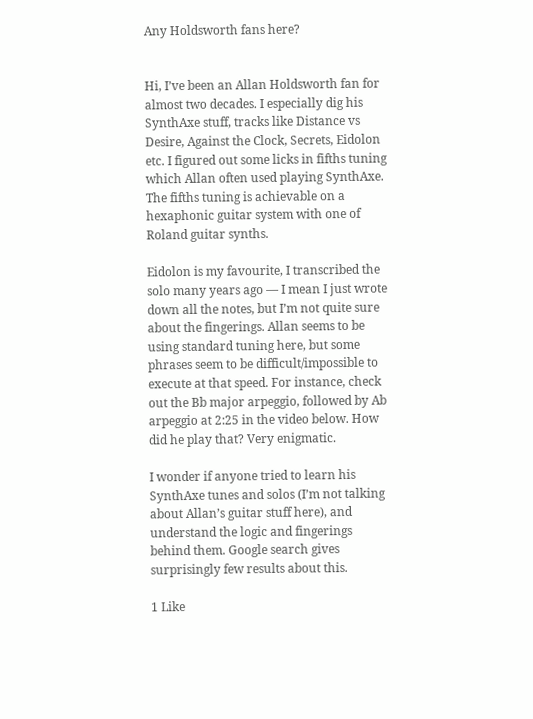Any Holdsworth fans here?


Hi, I’ve been an Allan Holdsworth fan for almost two decades. I especially dig his SynthAxe stuff, tracks like Distance vs Desire, Against the Clock, Secrets, Eidolon etc. I figured out some licks in fifths tuning which Allan often used playing SynthAxe. The fifths tuning is achievable on a hexaphonic guitar system with one of Roland guitar synths.

Eidolon is my favourite, I transcribed the solo many years ago — I mean I just wrote down all the notes, but I’m not quite sure about the fingerings. Allan seems to be using standard tuning here, but some phrases seem to be difficult/impossible to execute at that speed. For instance, check out the Bb major arpeggio, followed by Ab arpeggio at 2:25 in the video below. How did he play that? Very enigmatic.

I wonder if anyone tried to learn his SynthAxe tunes and solos (I’m not talking about Allan’s guitar stuff here), and understand the logic and fingerings behind them. Google search gives surprisingly few results about this.

1 Like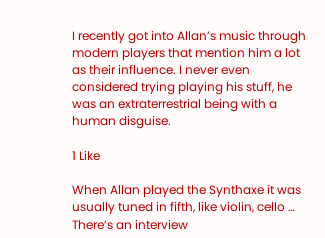I recently got into Allan’s music through modern players that mention him a lot as their influence. I never even considered trying playing his stuff, he was an extraterrestrial being with a human disguise.

1 Like

When Allan played the Synthaxe it was usually tuned in fifth, like violin, cello … There’s an interview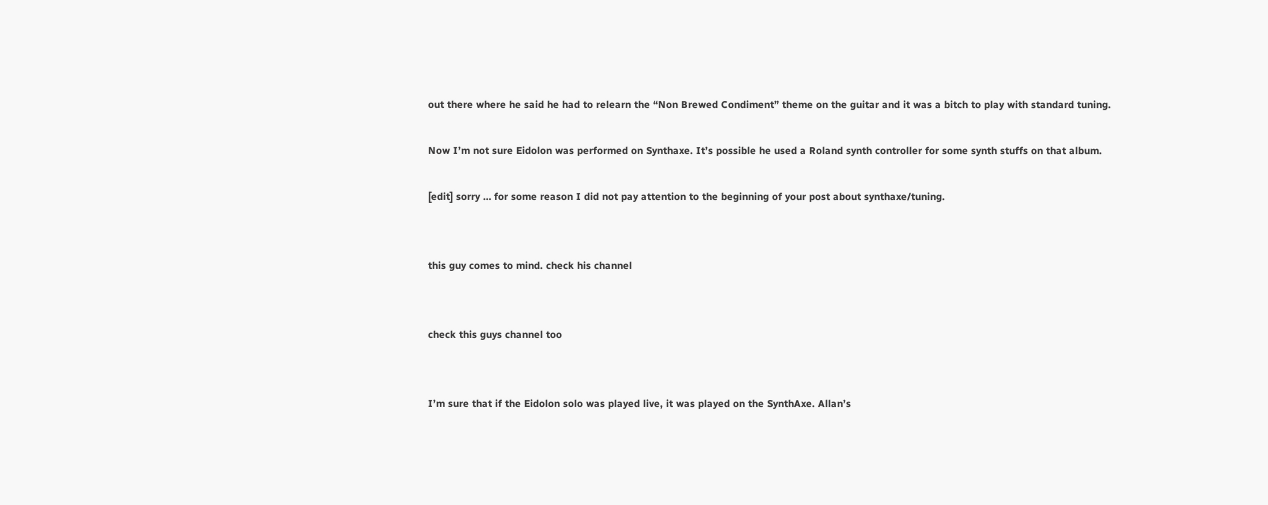out there where he said he had to relearn the “Non Brewed Condiment” theme on the guitar and it was a bitch to play with standard tuning.

Now I’m not sure Eidolon was performed on Synthaxe. It’s possible he used a Roland synth controller for some synth stuffs on that album.

[edit] sorry … for some reason I did not pay attention to the beginning of your post about synthaxe/tuning.


this guy comes to mind. check his channel


check this guys channel too


I’m sure that if the Eidolon solo was played live, it was played on the SynthAxe. Allan’s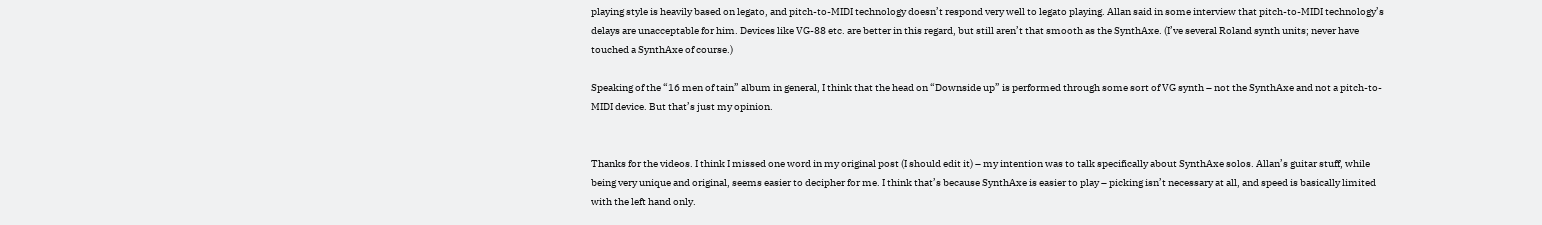playing style is heavily based on legato, and pitch-to-MIDI technology doesn’t respond very well to legato playing. Allan said in some interview that pitch-to-MIDI technology’s delays are unacceptable for him. Devices like VG-88 etc. are better in this regard, but still aren’t that smooth as the SynthAxe. (I’ve several Roland synth units; never have touched a SynthAxe of course.)

Speaking of the “16 men of tain” album in general, I think that the head on “Downside up” is performed through some sort of VG synth – not the SynthAxe and not a pitch-to-MIDI device. But that’s just my opinion.


Thanks for the videos. I think I missed one word in my original post (I should edit it) – my intention was to talk specifically about SynthAxe solos. Allan’s guitar stuff, while being very unique and original, seems easier to decipher for me. I think that’s because SynthAxe is easier to play – picking isn’t necessary at all, and speed is basically limited with the left hand only.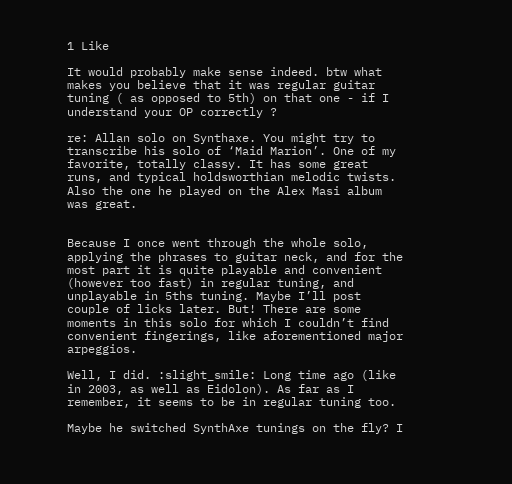1 Like

It would probably make sense indeed. btw what makes you believe that it was regular guitar tuning ( as opposed to 5th) on that one - if I understand your OP correctly ?

re: Allan solo on Synthaxe. You might try to transcribe his solo of ‘Maid Marion’. One of my favorite, totally classy. It has some great runs, and typical holdsworthian melodic twists. Also the one he played on the Alex Masi album was great.


Because I once went through the whole solo, applying the phrases to guitar neck, and for the most part it is quite playable and convenient (however too fast) in regular tuning, and unplayable in 5ths tuning. Maybe I’ll post couple of licks later. But! There are some moments in this solo for which I couldn’t find convenient fingerings, like aforementioned major arpeggios.

Well, I did. :slight_smile: Long time ago (like in 2003, as well as Eidolon). As far as I remember, it seems to be in regular tuning too.

Maybe he switched SynthAxe tunings on the fly? I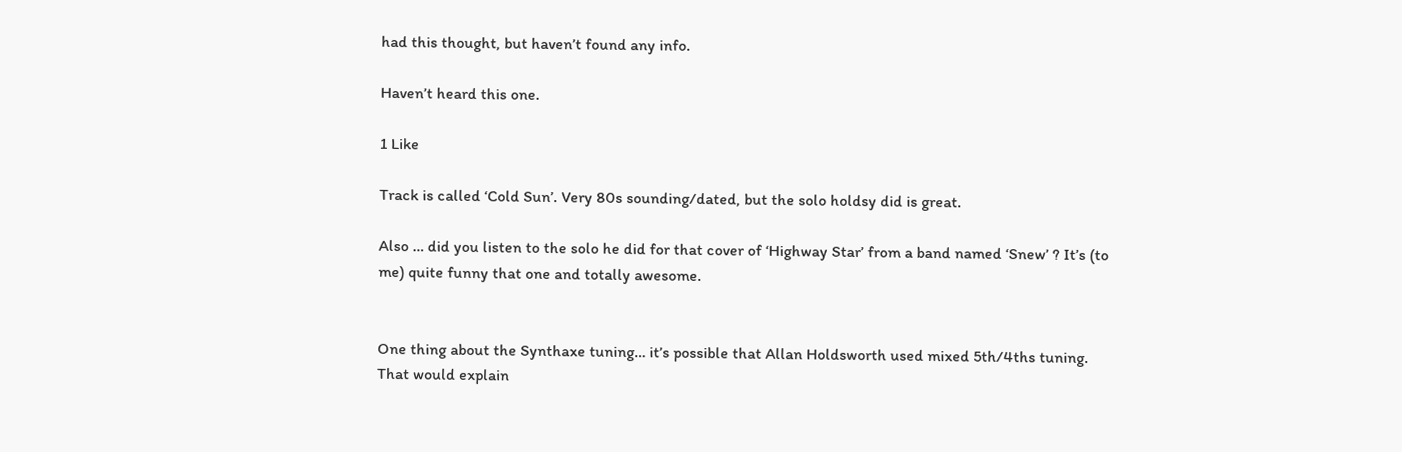had this thought, but haven’t found any info.

Haven’t heard this one.

1 Like

Track is called ‘Cold Sun’. Very 80s sounding/dated, but the solo holdsy did is great.

Also … did you listen to the solo he did for that cover of ‘Highway Star’ from a band named ‘Snew’ ? It’s (to me) quite funny that one and totally awesome.


One thing about the Synthaxe tuning… it’s possible that Allan Holdsworth used mixed 5th/4ths tuning. That would explain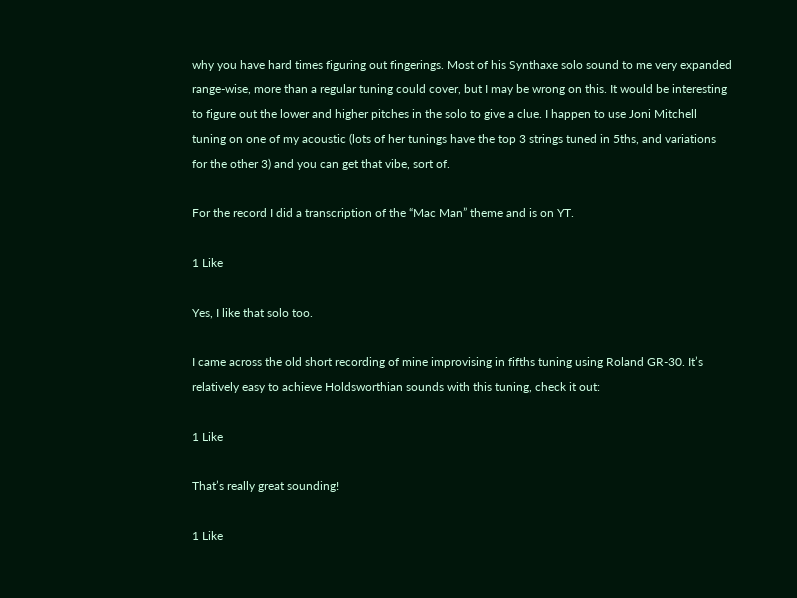why you have hard times figuring out fingerings. Most of his Synthaxe solo sound to me very expanded range-wise, more than a regular tuning could cover, but I may be wrong on this. It would be interesting to figure out the lower and higher pitches in the solo to give a clue. I happen to use Joni Mitchell tuning on one of my acoustic (lots of her tunings have the top 3 strings tuned in 5ths, and variations for the other 3) and you can get that vibe, sort of.

For the record I did a transcription of the “Mac Man” theme and is on YT.

1 Like

Yes, I like that solo too.

I came across the old short recording of mine improvising in fifths tuning using Roland GR-30. It’s relatively easy to achieve Holdsworthian sounds with this tuning, check it out:

1 Like

That’s really great sounding!

1 Like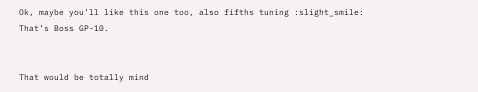Ok, maybe you’ll like this one too, also fifths tuning :slight_smile: That’s Boss GP-10.


That would be totally mind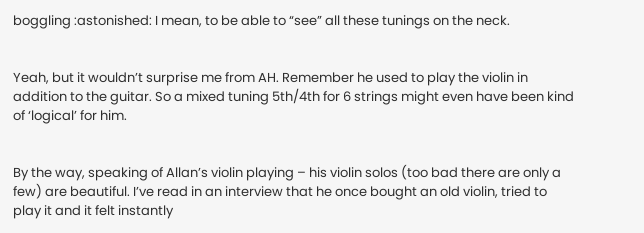boggling :astonished: I mean, to be able to “see” all these tunings on the neck.


Yeah, but it wouldn’t surprise me from AH. Remember he used to play the violin in addition to the guitar. So a mixed tuning 5th/4th for 6 strings might even have been kind of ‘logical’ for him.


By the way, speaking of Allan’s violin playing – his violin solos (too bad there are only a few) are beautiful. I’ve read in an interview that he once bought an old violin, tried to play it and it felt instantly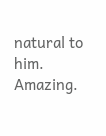natural to him. Amazing.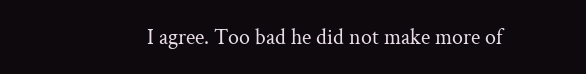I agree. Too bad he did not make more of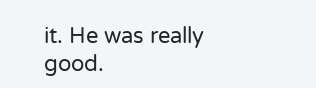it. He was really good.